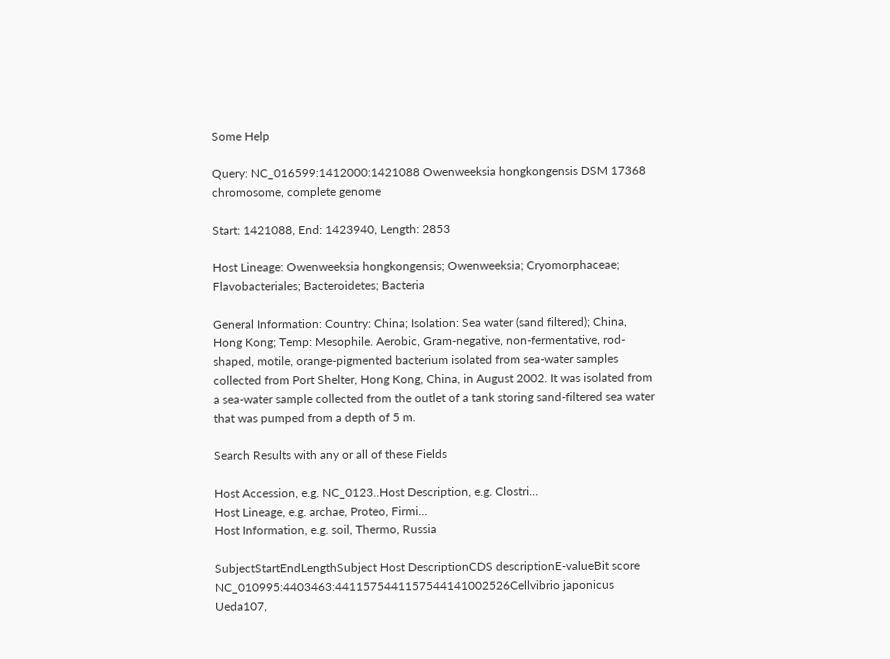Some Help

Query: NC_016599:1412000:1421088 Owenweeksia hongkongensis DSM 17368 chromosome, complete genome

Start: 1421088, End: 1423940, Length: 2853

Host Lineage: Owenweeksia hongkongensis; Owenweeksia; Cryomorphaceae; Flavobacteriales; Bacteroidetes; Bacteria

General Information: Country: China; Isolation: Sea water (sand filtered); China, Hong Kong; Temp: Mesophile. Aerobic, Gram-negative, non-fermentative, rod-shaped, motile, orange-pigmented bacterium isolated from sea-water samples collected from Port Shelter, Hong Kong, China, in August 2002. It was isolated from a sea-water sample collected from the outlet of a tank storing sand-filtered sea water that was pumped from a depth of 5 m.

Search Results with any or all of these Fields

Host Accession, e.g. NC_0123..Host Description, e.g. Clostri...
Host Lineage, e.g. archae, Proteo, Firmi...
Host Information, e.g. soil, Thermo, Russia

SubjectStartEndLengthSubject Host DescriptionCDS descriptionE-valueBit score
NC_010995:4403463:4411575441157544141002526Cellvibrio japonicus Ueda107,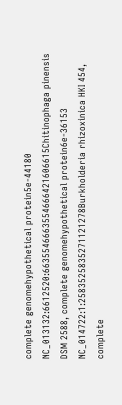complete genomehypothetical protein5e-44180
NC_013132:6612520:6635546663554666421606615Chitinophaga pinensis DSM 2588, complete genomehypothetical protein6e-36153
NC_014722:1:2583525835271121278Burkholderia rhizoxinica HKI 454, complete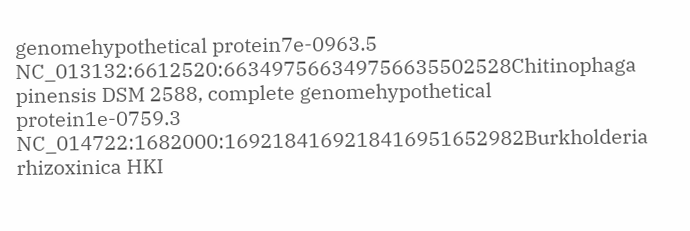genomehypothetical protein7e-0963.5
NC_013132:6612520:663497566349756635502528Chitinophaga pinensis DSM 2588, complete genomehypothetical protein1e-0759.3
NC_014722:1682000:1692184169218416951652982Burkholderia rhizoxinica HKI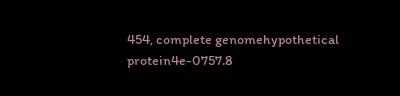454, complete genomehypothetical protein4e-0757.8